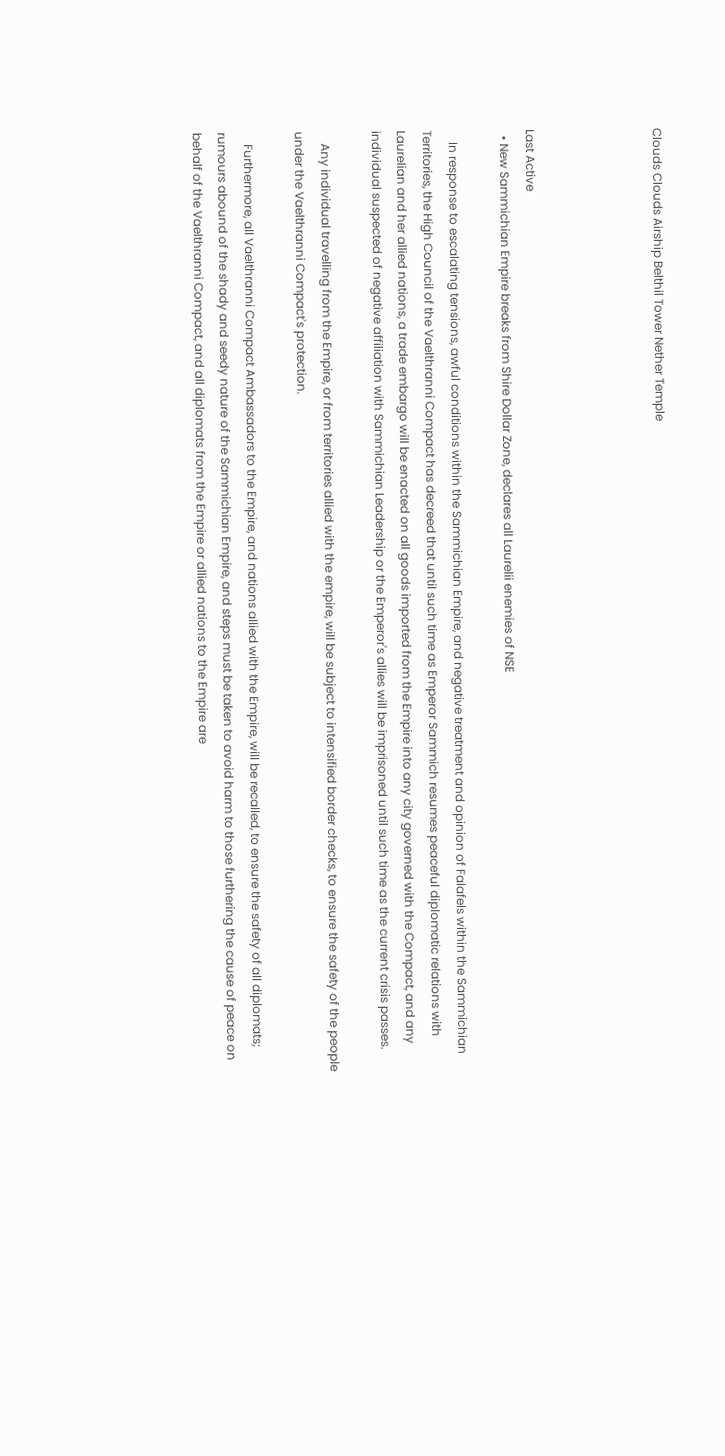Clouds Clouds Airship Belthil Tower Nether Temple




Last Active
  • New Sammichian Empire breaks from Shire Dollar Zone, declares all Laurelii enemies of NSE

    In response to escalating tensions, awful conditions within the Sammichian Empire, and negative treatment and opinion of Falafels within the Sammichian Territories, the High Council of the Vaelthranni Compact has decreed that until such time as Emperor Sammich resumes peaceful diplomatic relations with Laurelian and her allied nations, a trade embargo will be enacted on all goods imported from the Empire into any city governed with the Compact, and any individual suspected of negative affiliation with Sammichian Leadership or the Emperor's allies will be imprisoned until such time as the current crisis passes.

    Any individual travelling from the Empire, or from territories allied with the empire, will be subject to intensified border checks, to ensure the safety of the people under the Vaelthranni Compact's protection.

    Furthermore, all Vaelthranni Compact Ambassadors to the Empire, and nations allied with the Empire, will be recalled, to ensure the safety of all diplomats; rumours abound of the shady and seedy nature of the Sammichian Empire, and steps must be taken to avoid harm to those furthering the cause of peace on behalf of the Vaelthranni Compact, and all diplomats from the Empire or allied nations to the Empire are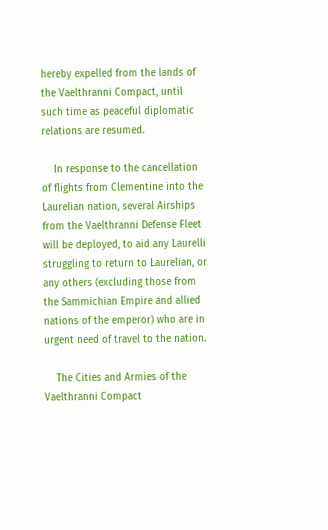hereby expelled from the lands of the Vaelthranni Compact, until such time as peaceful diplomatic relations are resumed.

    In response to the cancellation of flights from Clementine into the Laurelian nation, several Airships from the Vaelthranni Defense Fleet will be deployed, to aid any Laurelli struggling to return to Laurelian, or any others (excluding those from the Sammichian Empire and allied nations of the emperor) who are in urgent need of travel to the nation.

    The Cities and Armies of the Vaelthranni Compact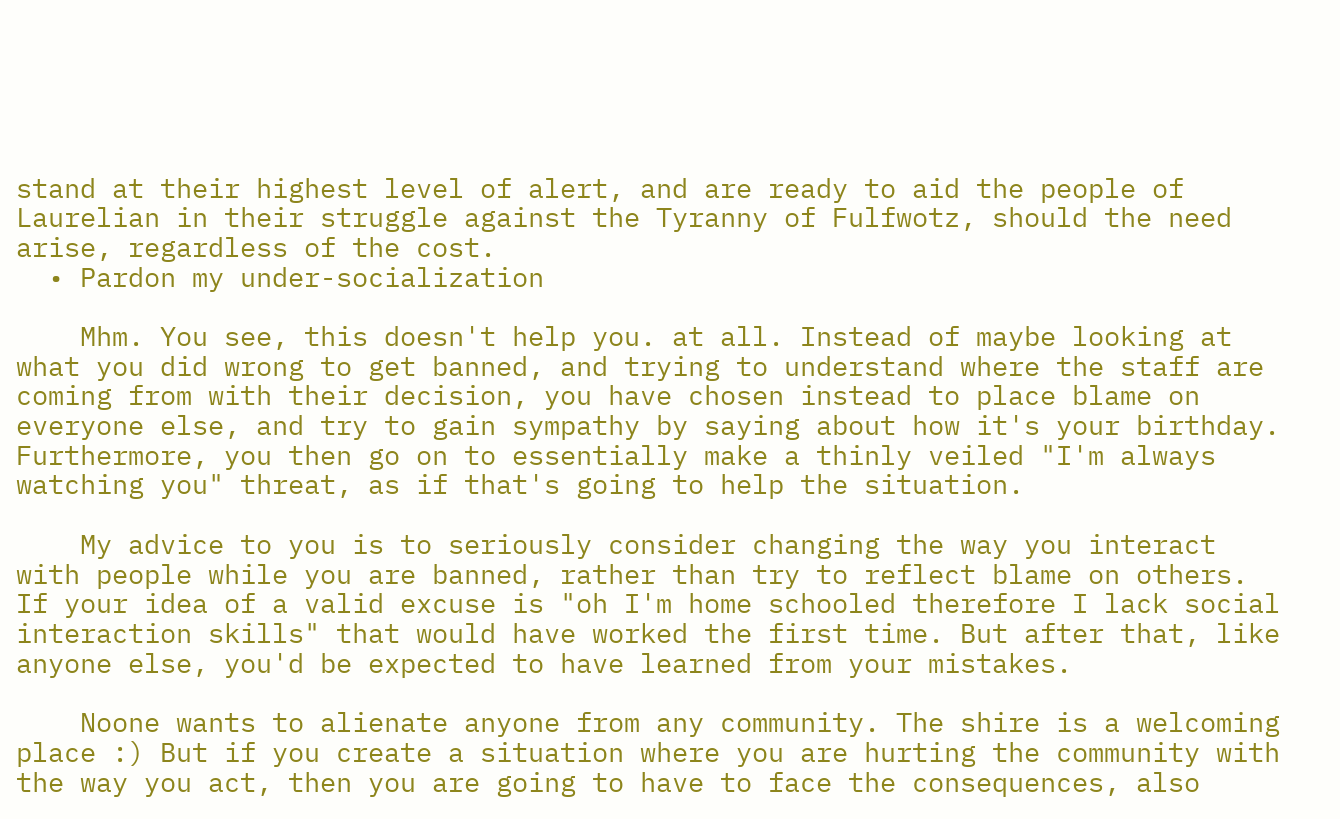stand at their highest level of alert, and are ready to aid the people of Laurelian in their struggle against the Tyranny of Fulfwotz, should the need arise, regardless of the cost.
  • Pardon my under-socialization

    Mhm. You see, this doesn't help you. at all. Instead of maybe looking at what you did wrong to get banned, and trying to understand where the staff are coming from with their decision, you have chosen instead to place blame on everyone else, and try to gain sympathy by saying about how it's your birthday. Furthermore, you then go on to essentially make a thinly veiled "I'm always watching you" threat, as if that's going to help the situation.

    My advice to you is to seriously consider changing the way you interact with people while you are banned, rather than try to reflect blame on others. If your idea of a valid excuse is "oh I'm home schooled therefore I lack social interaction skills" that would have worked the first time. But after that, like anyone else, you'd be expected to have learned from your mistakes.

    Noone wants to alienate anyone from any community. The shire is a welcoming place :) But if you create a situation where you are hurting the community with the way you act, then you are going to have to face the consequences, also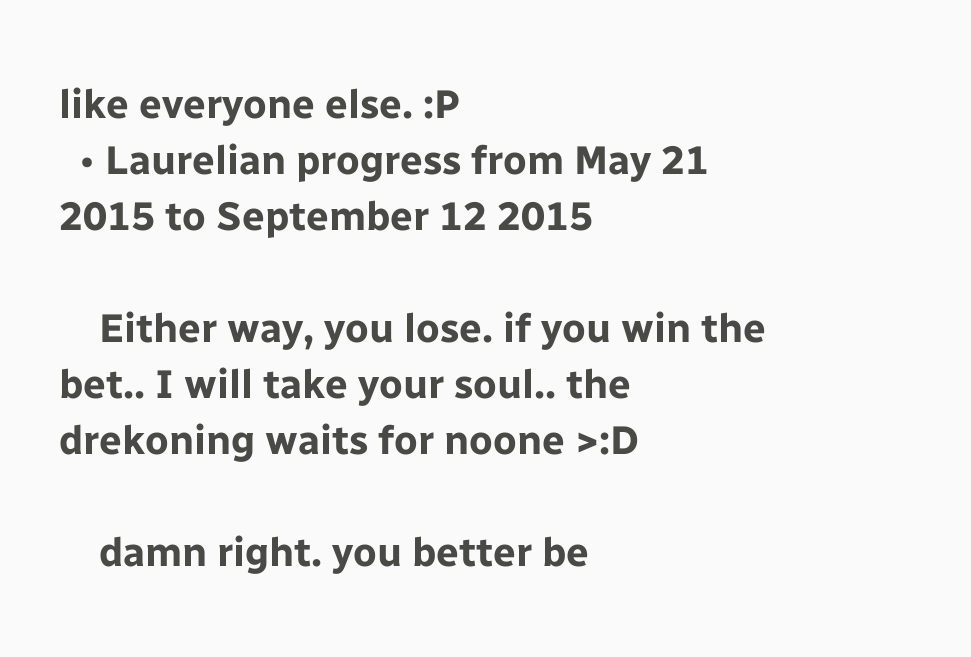like everyone else. :P
  • Laurelian progress from May 21 2015 to September 12 2015

    Either way, you lose. if you win the bet.. I will take your soul.. the drekoning waits for noone >:D

    damn right. you better be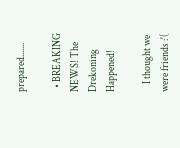prepared.......

  • BREAKING NEWS! The Drekoning Happened!

    I thought we were friends :'(